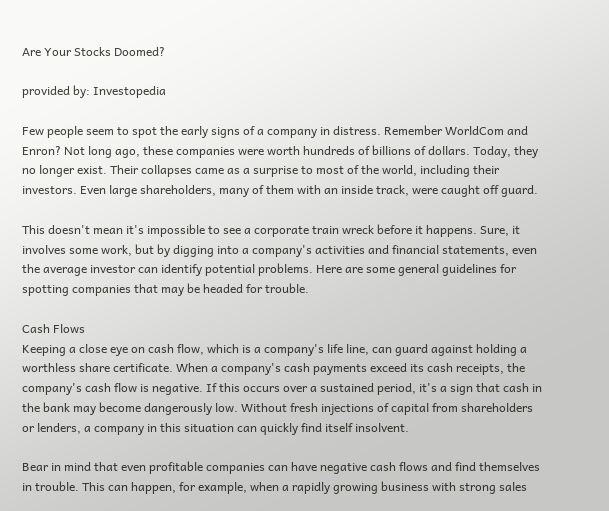Are Your Stocks Doomed?

provided by: Investopedia

Few people seem to spot the early signs of a company in distress. Remember WorldCom and Enron? Not long ago, these companies were worth hundreds of billions of dollars. Today, they no longer exist. Their collapses came as a surprise to most of the world, including their investors. Even large shareholders, many of them with an inside track, were caught off guard.

This doesn't mean it's impossible to see a corporate train wreck before it happens. Sure, it involves some work, but by digging into a company's activities and financial statements, even the average investor can identify potential problems. Here are some general guidelines for spotting companies that may be headed for trouble.

Cash Flows
Keeping a close eye on cash flow, which is a company's life line, can guard against holding a worthless share certificate. When a company's cash payments exceed its cash receipts, the company's cash flow is negative. If this occurs over a sustained period, it's a sign that cash in the bank may become dangerously low. Without fresh injections of capital from shareholders or lenders, a company in this situation can quickly find itself insolvent.

Bear in mind that even profitable companies can have negative cash flows and find themselves in trouble. This can happen, for example, when a rapidly growing business with strong sales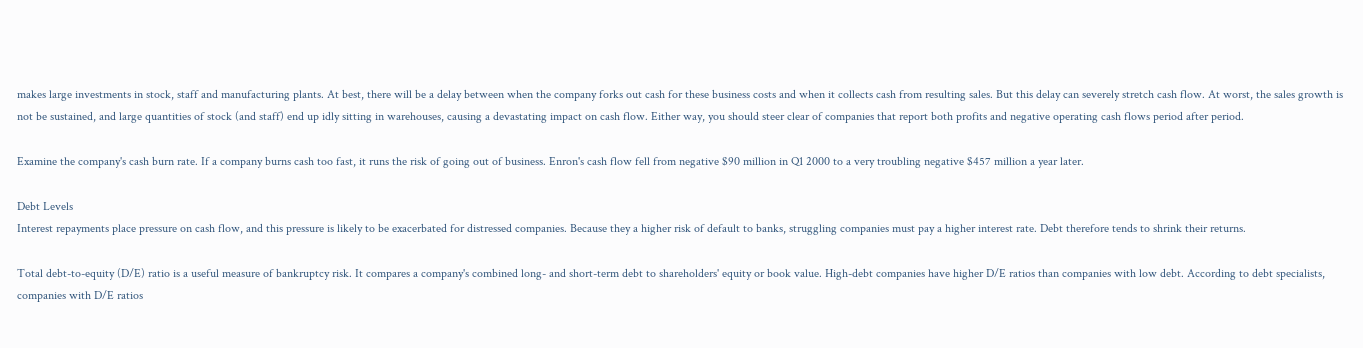makes large investments in stock, staff and manufacturing plants. At best, there will be a delay between when the company forks out cash for these business costs and when it collects cash from resulting sales. But this delay can severely stretch cash flow. At worst, the sales growth is not be sustained, and large quantities of stock (and staff) end up idly sitting in warehouses, causing a devastating impact on cash flow. Either way, you should steer clear of companies that report both profits and negative operating cash flows period after period.

Examine the company's cash burn rate. If a company burns cash too fast, it runs the risk of going out of business. Enron's cash flow fell from negative $90 million in Q1 2000 to a very troubling negative $457 million a year later.

Debt Levels
Interest repayments place pressure on cash flow, and this pressure is likely to be exacerbated for distressed companies. Because they a higher risk of default to banks, struggling companies must pay a higher interest rate. Debt therefore tends to shrink their returns.

Total debt-to-equity (D/E) ratio is a useful measure of bankruptcy risk. It compares a company's combined long- and short-term debt to shareholders' equity or book value. High-debt companies have higher D/E ratios than companies with low debt. According to debt specialists, companies with D/E ratios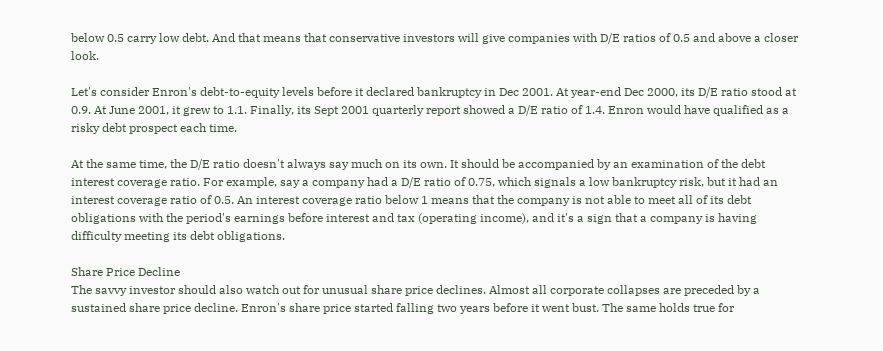below 0.5 carry low debt. And that means that conservative investors will give companies with D/E ratios of 0.5 and above a closer look.

Let's consider Enron's debt-to-equity levels before it declared bankruptcy in Dec 2001. At year-end Dec 2000, its D/E ratio stood at 0.9. At June 2001, it grew to 1.1. Finally, its Sept 2001 quarterly report showed a D/E ratio of 1.4. Enron would have qualified as a risky debt prospect each time.

At the same time, the D/E ratio doesn't always say much on its own. It should be accompanied by an examination of the debt interest coverage ratio. For example, say a company had a D/E ratio of 0.75, which signals a low bankruptcy risk, but it had an interest coverage ratio of 0.5. An interest coverage ratio below 1 means that the company is not able to meet all of its debt obligations with the period's earnings before interest and tax (operating income), and it's a sign that a company is having difficulty meeting its debt obligations.

Share Price Decline
The savvy investor should also watch out for unusual share price declines. Almost all corporate collapses are preceded by a sustained share price decline. Enron's share price started falling two years before it went bust. The same holds true for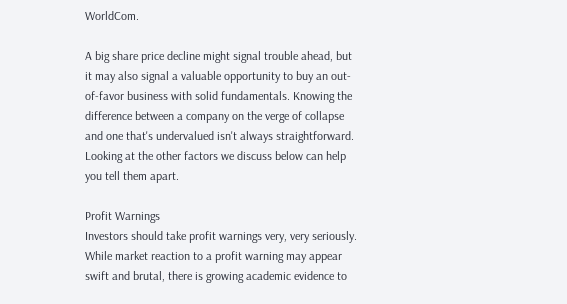WorldCom.

A big share price decline might signal trouble ahead, but it may also signal a valuable opportunity to buy an out-of-favor business with solid fundamentals. Knowing the difference between a company on the verge of collapse and one that's undervalued isn't always straightforward. Looking at the other factors we discuss below can help you tell them apart.

Profit Warnings
Investors should take profit warnings very, very seriously. While market reaction to a profit warning may appear swift and brutal, there is growing academic evidence to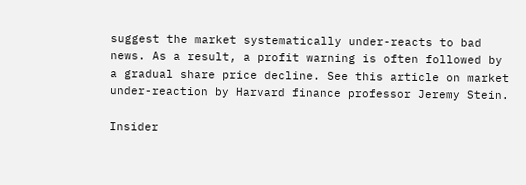suggest the market systematically under-reacts to bad news. As a result, a profit warning is often followed by a gradual share price decline. See this article on market under-reaction by Harvard finance professor Jeremy Stein.

Insider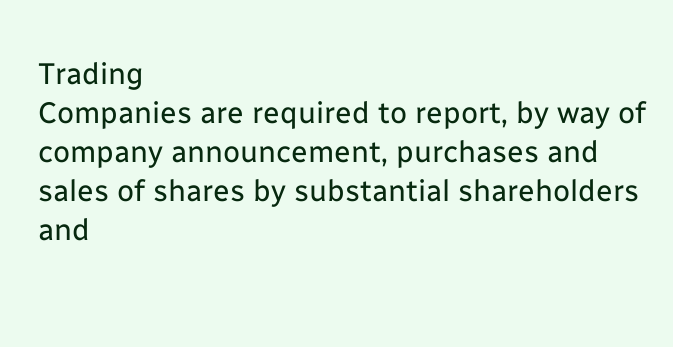Trading
Companies are required to report, by way of company announcement, purchases and sales of shares by substantial shareholders and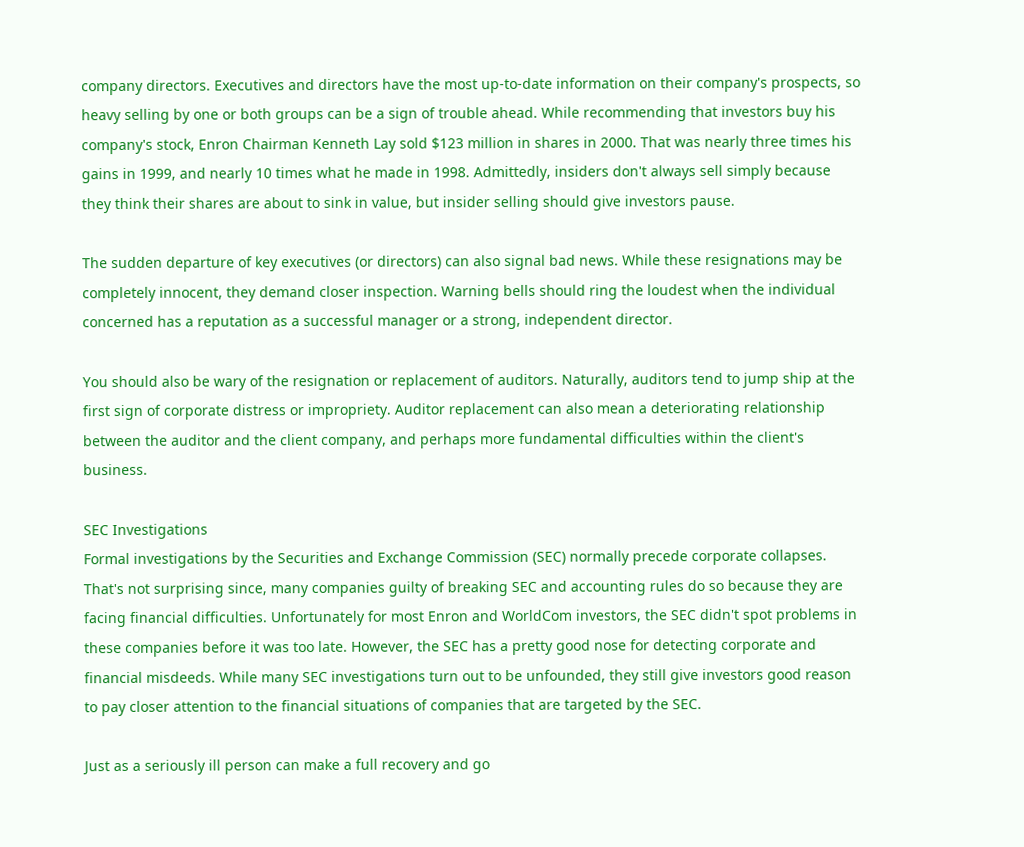company directors. Executives and directors have the most up-to-date information on their company's prospects, so heavy selling by one or both groups can be a sign of trouble ahead. While recommending that investors buy his company's stock, Enron Chairman Kenneth Lay sold $123 million in shares in 2000. That was nearly three times his gains in 1999, and nearly 10 times what he made in 1998. Admittedly, insiders don't always sell simply because they think their shares are about to sink in value, but insider selling should give investors pause.

The sudden departure of key executives (or directors) can also signal bad news. While these resignations may be completely innocent, they demand closer inspection. Warning bells should ring the loudest when the individual concerned has a reputation as a successful manager or a strong, independent director.

You should also be wary of the resignation or replacement of auditors. Naturally, auditors tend to jump ship at the first sign of corporate distress or impropriety. Auditor replacement can also mean a deteriorating relationship between the auditor and the client company, and perhaps more fundamental difficulties within the client's business.

SEC Investigations
Formal investigations by the Securities and Exchange Commission (SEC) normally precede corporate collapses. That's not surprising since, many companies guilty of breaking SEC and accounting rules do so because they are facing financial difficulties. Unfortunately for most Enron and WorldCom investors, the SEC didn't spot problems in these companies before it was too late. However, the SEC has a pretty good nose for detecting corporate and financial misdeeds. While many SEC investigations turn out to be unfounded, they still give investors good reason to pay closer attention to the financial situations of companies that are targeted by the SEC.

Just as a seriously ill person can make a full recovery and go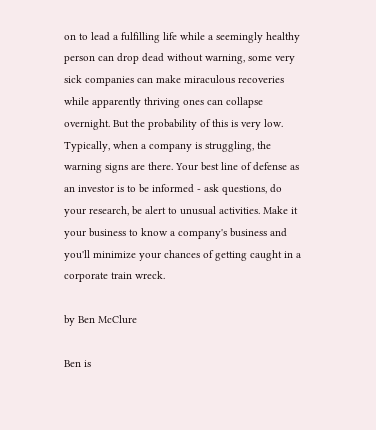on to lead a fulfilling life while a seemingly healthy person can drop dead without warning, some very sick companies can make miraculous recoveries while apparently thriving ones can collapse overnight. But the probability of this is very low. Typically, when a company is struggling, the warning signs are there. Your best line of defense as an investor is to be informed - ask questions, do your research, be alert to unusual activities. Make it your business to know a company's business and you'll minimize your chances of getting caught in a corporate train wreck.

by Ben McClure

Ben is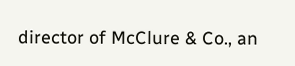director of McClure & Co., an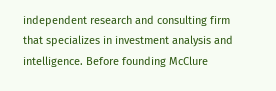independent research and consulting firm that specializes in investment analysis and intelligence. Before founding McClure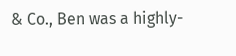& Co., Ben was a highly-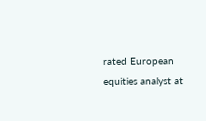rated European equities analyst at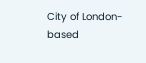City of London-based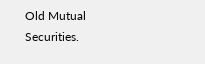Old Mutual Securities.